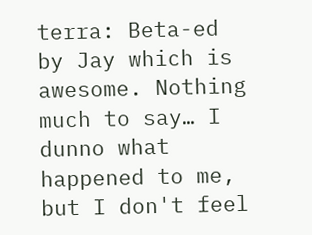terra: Beta-ed by Jay which is awesome. Nothing much to say… I dunno what happened to me, but I don't feel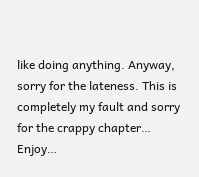like doing anything. Anyway, sorry for the lateness. This is completely my fault and sorry for the crappy chapter… Enjoy…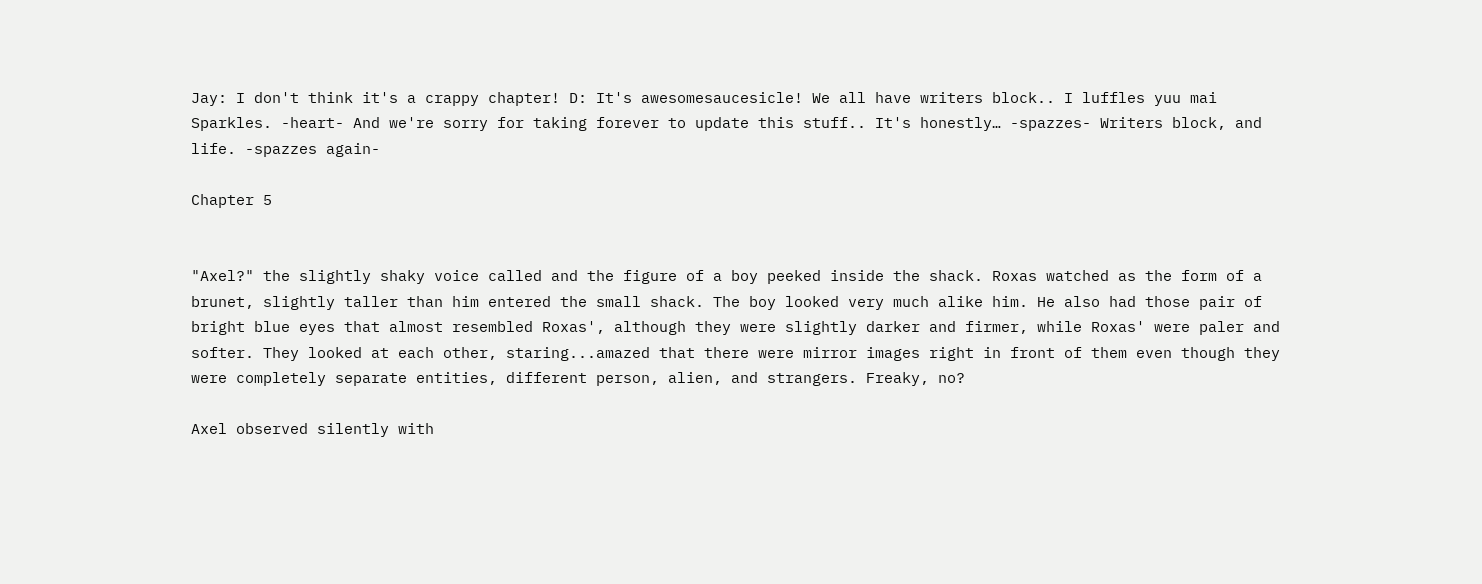Jay: I don't think it's a crappy chapter! D: It's awesomesaucesicle! We all have writers block.. I luffles yuu mai Sparkles. -heart- And we're sorry for taking forever to update this stuff.. It's honestly… -spazzes- Writers block, and life. -spazzes again-

Chapter 5


"Axel?" the slightly shaky voice called and the figure of a boy peeked inside the shack. Roxas watched as the form of a brunet, slightly taller than him entered the small shack. The boy looked very much alike him. He also had those pair of bright blue eyes that almost resembled Roxas', although they were slightly darker and firmer, while Roxas' were paler and softer. They looked at each other, staring...amazed that there were mirror images right in front of them even though they were completely separate entities, different person, alien, and strangers. Freaky, no?

Axel observed silently with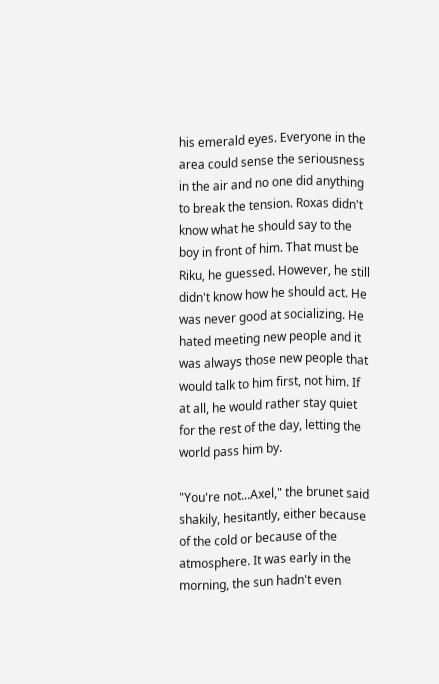his emerald eyes. Everyone in the area could sense the seriousness in the air and no one did anything to break the tension. Roxas didn't know what he should say to the boy in front of him. That must be Riku, he guessed. However, he still didn't know how he should act. He was never good at socializing. He hated meeting new people and it was always those new people that would talk to him first, not him. If at all, he would rather stay quiet for the rest of the day, letting the world pass him by.

"You're not...Axel," the brunet said shakily, hesitantly, either because of the cold or because of the atmosphere. It was early in the morning, the sun hadn't even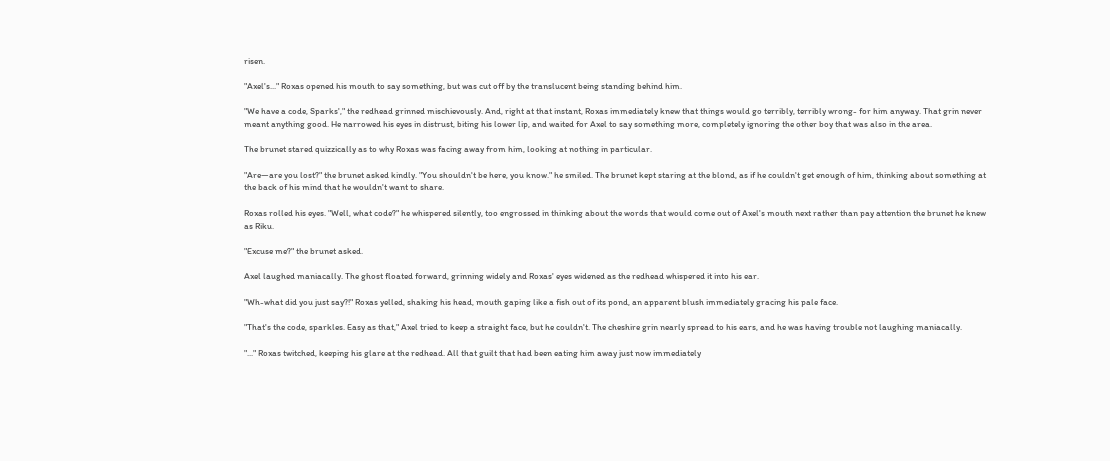risen.

"Axel's..." Roxas opened his mouth to say something, but was cut off by the translucent being standing behind him.

"We have a code, Sparks'," the redhead grinned mischievously. And, right at that instant, Roxas immediately knew that things would go terribly, terribly wrong- for him anyway. That grin never meant anything good. He narrowed his eyes in distrust, biting his lower lip, and waited for Axel to say something more, completely ignoring the other boy that was also in the area.

The brunet stared quizzically as to why Roxas was facing away from him, looking at nothing in particular.

"Are—are you lost?" the brunet asked kindly. "You shouldn't be here, you know." he smiled. The brunet kept staring at the blond, as if he couldn't get enough of him, thinking about something at the back of his mind that he wouldn't want to share.

Roxas rolled his eyes. "Well, what code?" he whispered silently, too engrossed in thinking about the words that would come out of Axel's mouth next rather than pay attention the brunet he knew as Riku.

"Excuse me?" the brunet asked.

Axel laughed maniacally. The ghost floated forward, grinning widely and Roxas' eyes widened as the redhead whispered it into his ear.

"Wh-what did you just say?!" Roxas yelled, shaking his head, mouth gaping like a fish out of its pond, an apparent blush immediately gracing his pale face.

"That's the code, sparkles. Easy as that," Axel tried to keep a straight face, but he couldn't. The cheshire grin nearly spread to his ears, and he was having trouble not laughing maniacally.

"..." Roxas twitched, keeping his glare at the redhead. All that guilt that had been eating him away just now immediately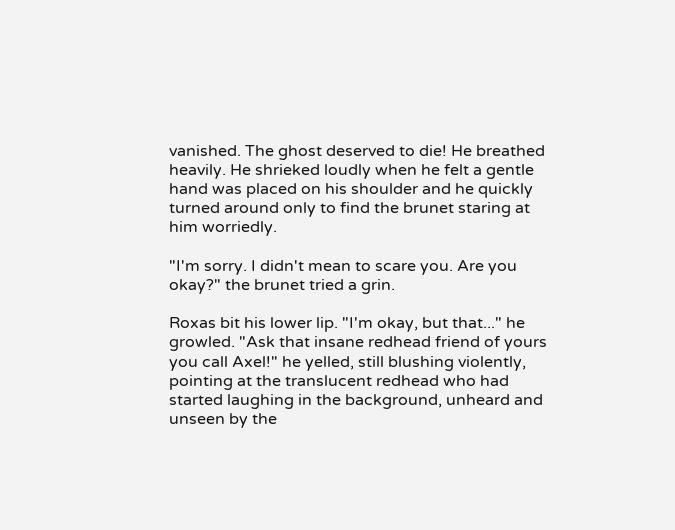vanished. The ghost deserved to die! He breathed heavily. He shrieked loudly when he felt a gentle hand was placed on his shoulder and he quickly turned around only to find the brunet staring at him worriedly.

"I'm sorry. I didn't mean to scare you. Are you okay?" the brunet tried a grin.

Roxas bit his lower lip. "I'm okay, but that..." he growled. "Ask that insane redhead friend of yours you call Axel!" he yelled, still blushing violently, pointing at the translucent redhead who had started laughing in the background, unheard and unseen by the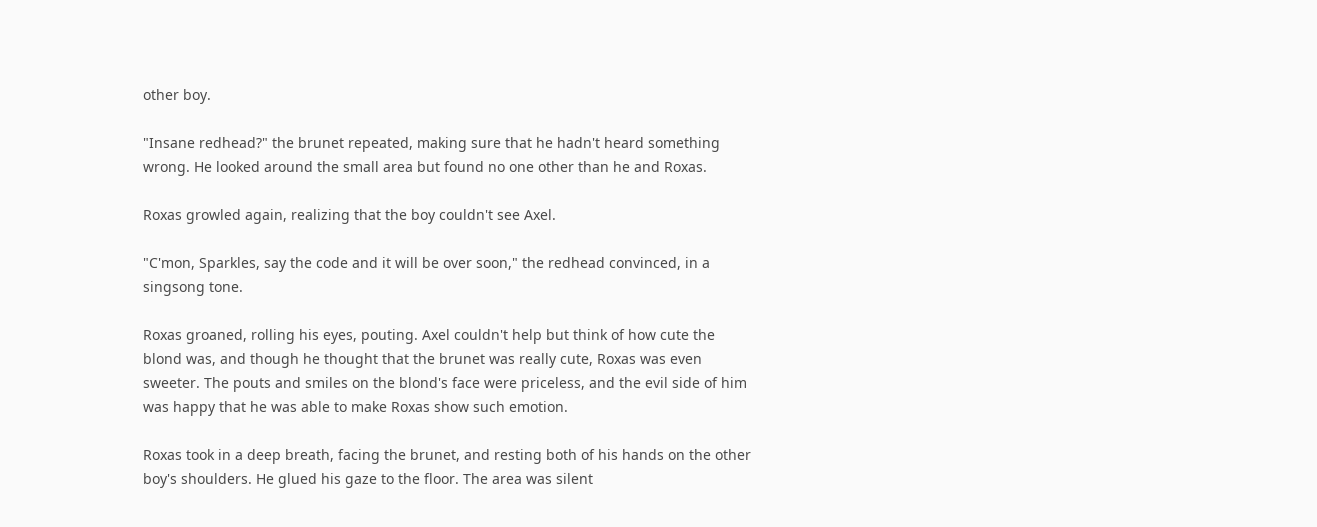other boy.

"Insane redhead?" the brunet repeated, making sure that he hadn't heard something wrong. He looked around the small area but found no one other than he and Roxas.

Roxas growled again, realizing that the boy couldn't see Axel.

"C'mon, Sparkles, say the code and it will be over soon," the redhead convinced, in a singsong tone.

Roxas groaned, rolling his eyes, pouting. Axel couldn't help but think of how cute the blond was, and though he thought that the brunet was really cute, Roxas was even sweeter. The pouts and smiles on the blond's face were priceless, and the evil side of him was happy that he was able to make Roxas show such emotion.

Roxas took in a deep breath, facing the brunet, and resting both of his hands on the other boy's shoulders. He glued his gaze to the floor. The area was silent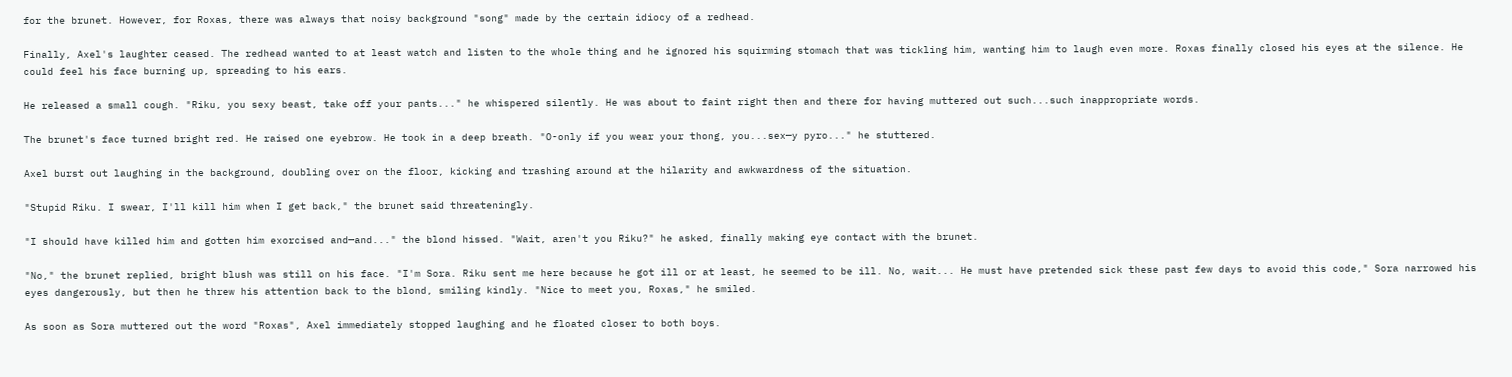for the brunet. However, for Roxas, there was always that noisy background "song" made by the certain idiocy of a redhead.

Finally, Axel's laughter ceased. The redhead wanted to at least watch and listen to the whole thing and he ignored his squirming stomach that was tickling him, wanting him to laugh even more. Roxas finally closed his eyes at the silence. He could feel his face burning up, spreading to his ears.

He released a small cough. "Riku, you sexy beast, take off your pants..." he whispered silently. He was about to faint right then and there for having muttered out such...such inappropriate words.

The brunet's face turned bright red. He raised one eyebrow. He took in a deep breath. "O-only if you wear your thong, you...sex—y pyro..." he stuttered.

Axel burst out laughing in the background, doubling over on the floor, kicking and trashing around at the hilarity and awkwardness of the situation.

"Stupid Riku. I swear, I'll kill him when I get back," the brunet said threateningly.

"I should have killed him and gotten him exorcised and—and..." the blond hissed. "Wait, aren't you Riku?" he asked, finally making eye contact with the brunet.

"No," the brunet replied, bright blush was still on his face. "I'm Sora. Riku sent me here because he got ill or at least, he seemed to be ill. No, wait... He must have pretended sick these past few days to avoid this code," Sora narrowed his eyes dangerously, but then he threw his attention back to the blond, smiling kindly. "Nice to meet you, Roxas," he smiled.

As soon as Sora muttered out the word "Roxas", Axel immediately stopped laughing and he floated closer to both boys.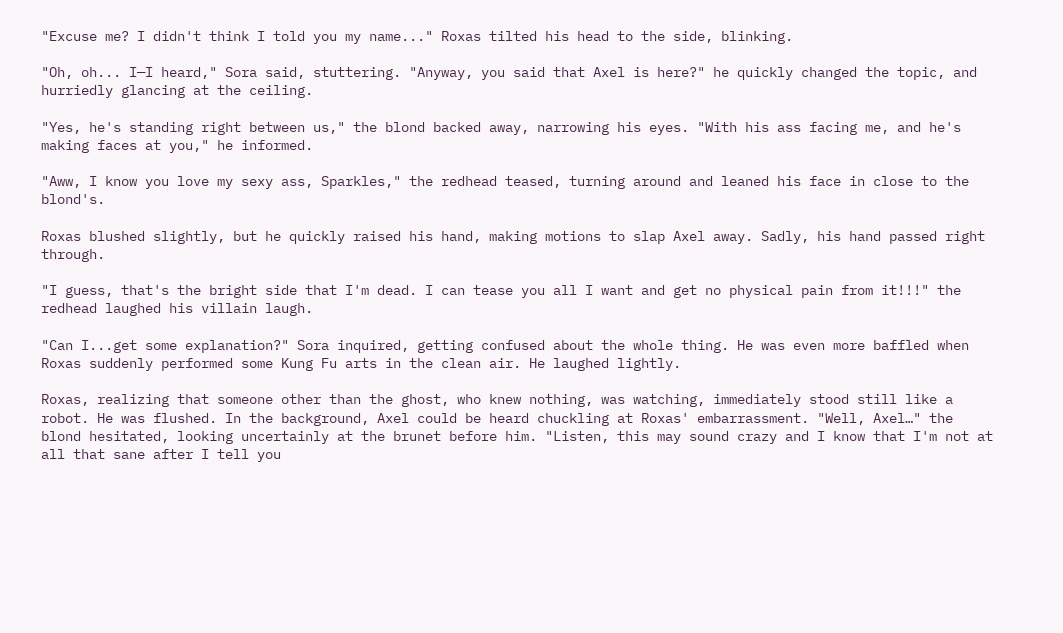"Excuse me? I didn't think I told you my name..." Roxas tilted his head to the side, blinking.

"Oh, oh... I—I heard," Sora said, stuttering. "Anyway, you said that Axel is here?" he quickly changed the topic, and hurriedly glancing at the ceiling.

"Yes, he's standing right between us," the blond backed away, narrowing his eyes. "With his ass facing me, and he's making faces at you," he informed.

"Aww, I know you love my sexy ass, Sparkles," the redhead teased, turning around and leaned his face in close to the blond's.

Roxas blushed slightly, but he quickly raised his hand, making motions to slap Axel away. Sadly, his hand passed right through.

"I guess, that's the bright side that I'm dead. I can tease you all I want and get no physical pain from it!!!" the redhead laughed his villain laugh.

"Can I...get some explanation?" Sora inquired, getting confused about the whole thing. He was even more baffled when Roxas suddenly performed some Kung Fu arts in the clean air. He laughed lightly.

Roxas, realizing that someone other than the ghost, who knew nothing, was watching, immediately stood still like a robot. He was flushed. In the background, Axel could be heard chuckling at Roxas' embarrassment. "Well, Axel…" the blond hesitated, looking uncertainly at the brunet before him. "Listen, this may sound crazy and I know that I'm not at all that sane after I tell you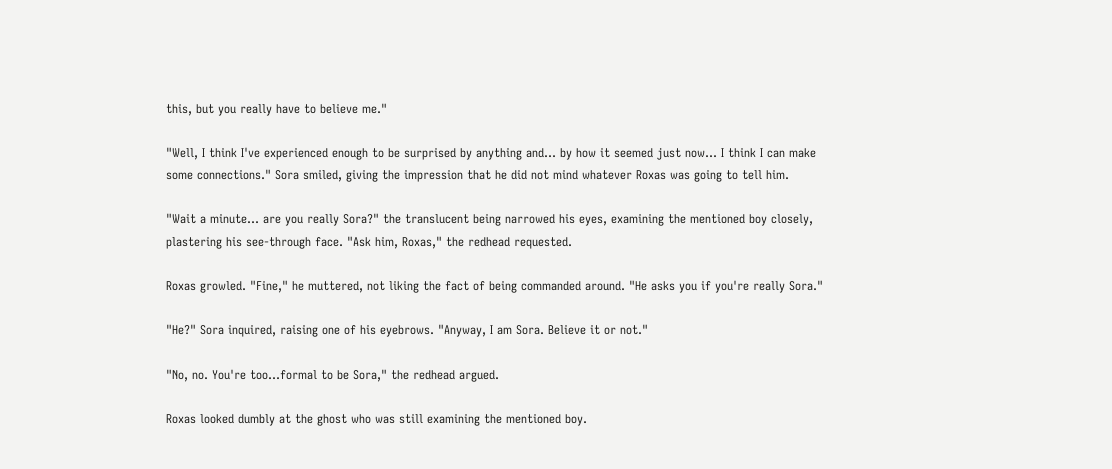this, but you really have to believe me."

"Well, I think I've experienced enough to be surprised by anything and… by how it seemed just now… I think I can make some connections." Sora smiled, giving the impression that he did not mind whatever Roxas was going to tell him.

"Wait a minute… are you really Sora?" the translucent being narrowed his eyes, examining the mentioned boy closely, plastering his see-through face. "Ask him, Roxas," the redhead requested.

Roxas growled. "Fine," he muttered, not liking the fact of being commanded around. "He asks you if you're really Sora."

"He?" Sora inquired, raising one of his eyebrows. "Anyway, I am Sora. Believe it or not."

"No, no. You're too…formal to be Sora," the redhead argued.

Roxas looked dumbly at the ghost who was still examining the mentioned boy.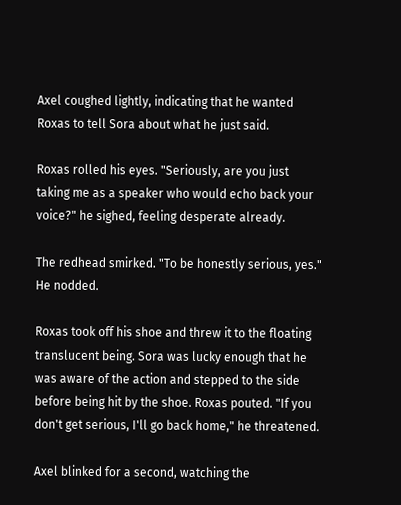Axel coughed lightly, indicating that he wanted Roxas to tell Sora about what he just said.

Roxas rolled his eyes. "Seriously, are you just taking me as a speaker who would echo back your voice?" he sighed, feeling desperate already.

The redhead smirked. "To be honestly serious, yes." He nodded.

Roxas took off his shoe and threw it to the floating translucent being. Sora was lucky enough that he was aware of the action and stepped to the side before being hit by the shoe. Roxas pouted. "If you don't get serious, I'll go back home," he threatened.

Axel blinked for a second, watching the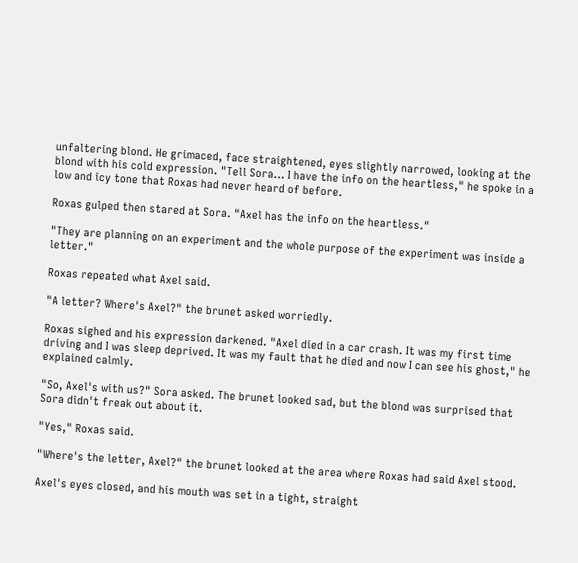unfaltering blond. He grimaced, face straightened, eyes slightly narrowed, looking at the blond with his cold expression. "Tell Sora… I have the info on the heartless," he spoke in a low and icy tone that Roxas had never heard of before.

Roxas gulped then stared at Sora. "Axel has the info on the heartless."

"They are planning on an experiment and the whole purpose of the experiment was inside a letter."

Roxas repeated what Axel said.

"A letter? Where's Axel?" the brunet asked worriedly.

Roxas sighed and his expression darkened. "Axel died in a car crash. It was my first time driving and I was sleep deprived. It was my fault that he died and now I can see his ghost," he explained calmly.

"So, Axel's with us?" Sora asked. The brunet looked sad, but the blond was surprised that Sora didn't freak out about it.

"Yes," Roxas said.

"Where's the letter, Axel?" the brunet looked at the area where Roxas had said Axel stood.

Axel's eyes closed, and his mouth was set in a tight, straight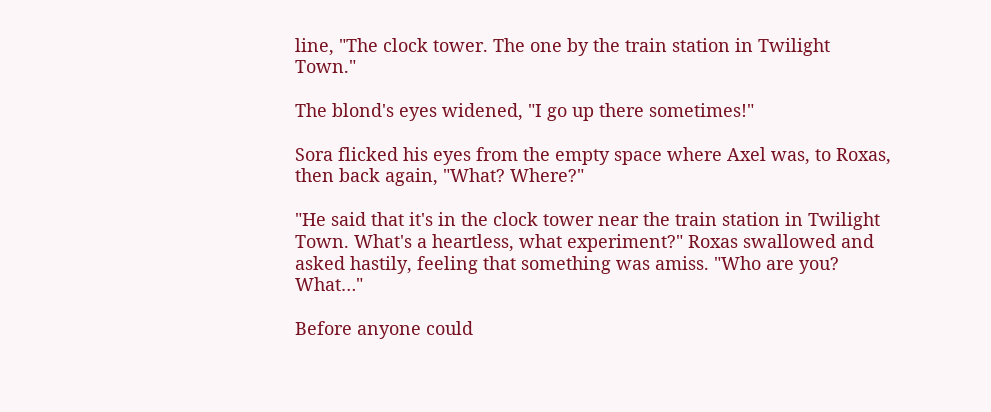line, "The clock tower. The one by the train station in Twilight Town."

The blond's eyes widened, "I go up there sometimes!"

Sora flicked his eyes from the empty space where Axel was, to Roxas, then back again, "What? Where?"

"He said that it's in the clock tower near the train station in Twilight Town. What's a heartless, what experiment?" Roxas swallowed and asked hastily, feeling that something was amiss. "Who are you? What…"

Before anyone could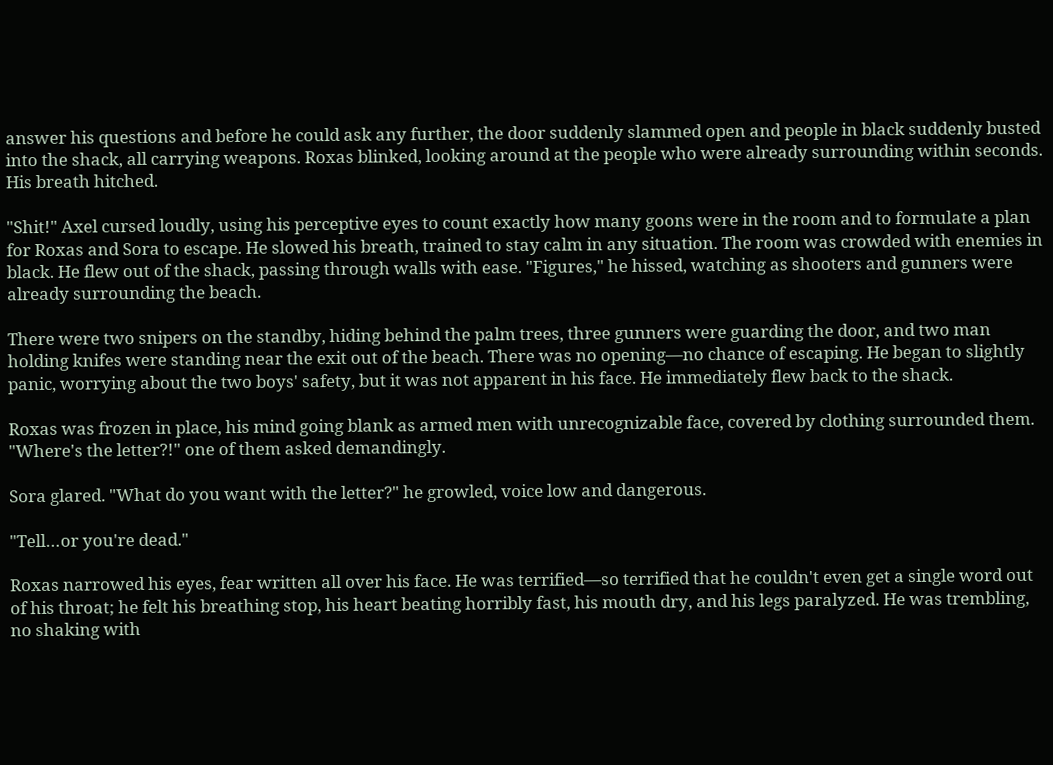answer his questions and before he could ask any further, the door suddenly slammed open and people in black suddenly busted into the shack, all carrying weapons. Roxas blinked, looking around at the people who were already surrounding within seconds. His breath hitched.

"Shit!" Axel cursed loudly, using his perceptive eyes to count exactly how many goons were in the room and to formulate a plan for Roxas and Sora to escape. He slowed his breath, trained to stay calm in any situation. The room was crowded with enemies in black. He flew out of the shack, passing through walls with ease. "Figures," he hissed, watching as shooters and gunners were already surrounding the beach.

There were two snipers on the standby, hiding behind the palm trees, three gunners were guarding the door, and two man holding knifes were standing near the exit out of the beach. There was no opening—no chance of escaping. He began to slightly panic, worrying about the two boys' safety, but it was not apparent in his face. He immediately flew back to the shack.

Roxas was frozen in place, his mind going blank as armed men with unrecognizable face, covered by clothing surrounded them. "Where's the letter?!" one of them asked demandingly.

Sora glared. "What do you want with the letter?" he growled, voice low and dangerous.

"Tell…or you're dead."

Roxas narrowed his eyes, fear written all over his face. He was terrified—so terrified that he couldn't even get a single word out of his throat; he felt his breathing stop, his heart beating horribly fast, his mouth dry, and his legs paralyzed. He was trembling, no shaking with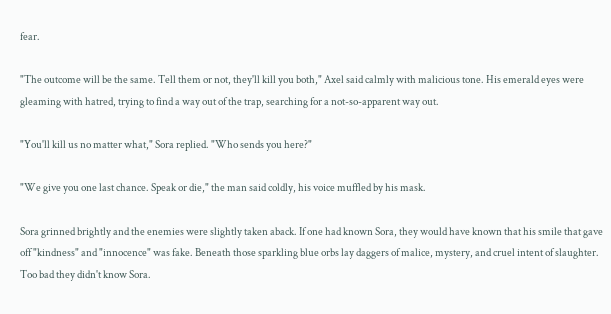fear.

"The outcome will be the same. Tell them or not, they'll kill you both," Axel said calmly with malicious tone. His emerald eyes were gleaming with hatred, trying to find a way out of the trap, searching for a not-so-apparent way out.

"You'll kill us no matter what," Sora replied. "Who sends you here?"

"We give you one last chance. Speak or die," the man said coldly, his voice muffled by his mask.

Sora grinned brightly and the enemies were slightly taken aback. If one had known Sora, they would have known that his smile that gave off "kindness" and "innocence" was fake. Beneath those sparkling blue orbs lay daggers of malice, mystery, and cruel intent of slaughter. Too bad they didn't know Sora.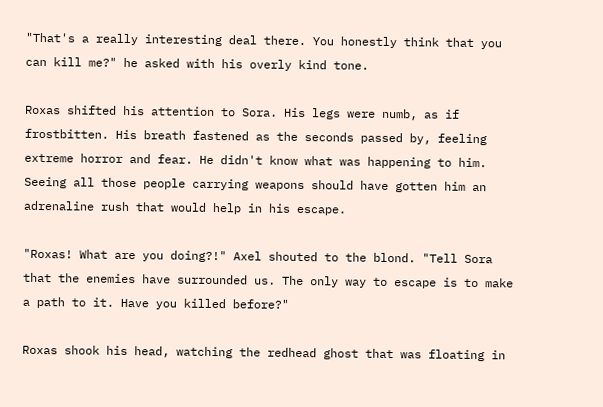"That's a really interesting deal there. You honestly think that you can kill me?" he asked with his overly kind tone.

Roxas shifted his attention to Sora. His legs were numb, as if frostbitten. His breath fastened as the seconds passed by, feeling extreme horror and fear. He didn't know what was happening to him. Seeing all those people carrying weapons should have gotten him an adrenaline rush that would help in his escape.

"Roxas! What are you doing?!" Axel shouted to the blond. "Tell Sora that the enemies have surrounded us. The only way to escape is to make a path to it. Have you killed before?"

Roxas shook his head, watching the redhead ghost that was floating in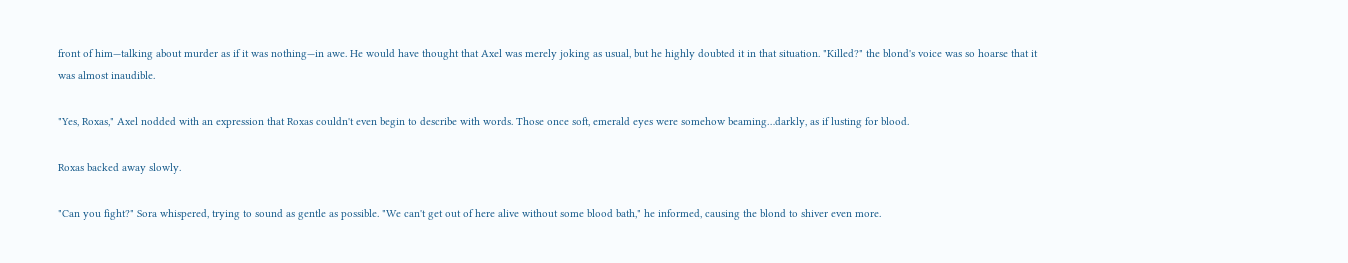front of him—talking about murder as if it was nothing—in awe. He would have thought that Axel was merely joking as usual, but he highly doubted it in that situation. "Killed?" the blond's voice was so hoarse that it was almost inaudible.

"Yes, Roxas," Axel nodded with an expression that Roxas couldn't even begin to describe with words. Those once soft, emerald eyes were somehow beaming…darkly, as if lusting for blood.

Roxas backed away slowly.

"Can you fight?" Sora whispered, trying to sound as gentle as possible. "We can't get out of here alive without some blood bath," he informed, causing the blond to shiver even more.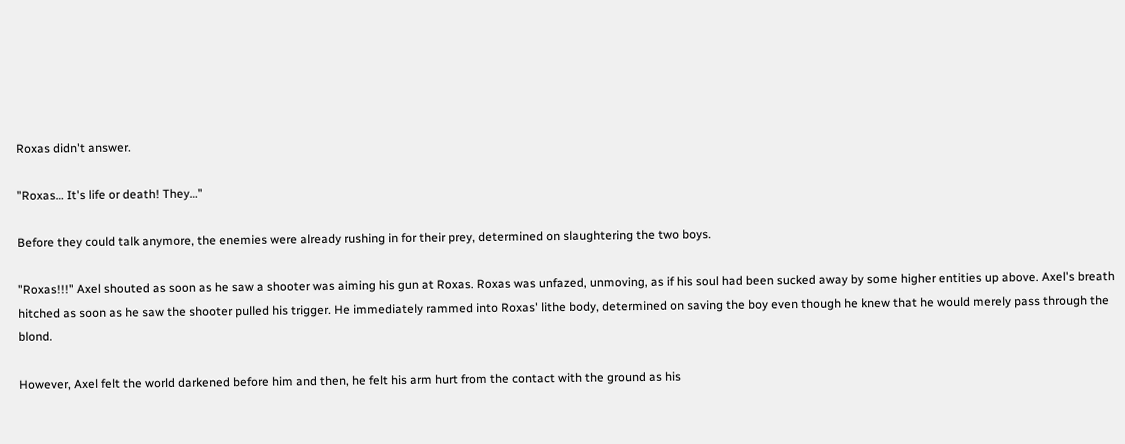Roxas didn't answer.

"Roxas… It's life or death! They…"

Before they could talk anymore, the enemies were already rushing in for their prey, determined on slaughtering the two boys.

"Roxas!!!" Axel shouted as soon as he saw a shooter was aiming his gun at Roxas. Roxas was unfazed, unmoving, as if his soul had been sucked away by some higher entities up above. Axel's breath hitched as soon as he saw the shooter pulled his trigger. He immediately rammed into Roxas' lithe body, determined on saving the boy even though he knew that he would merely pass through the blond.

However, Axel felt the world darkened before him and then, he felt his arm hurt from the contact with the ground as his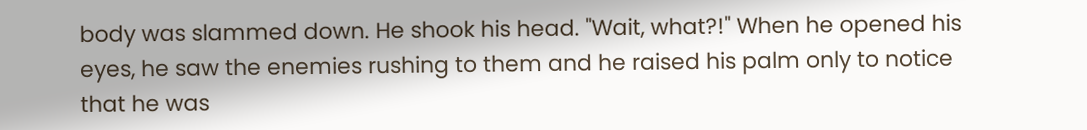body was slammed down. He shook his head. "Wait, what?!" When he opened his eyes, he saw the enemies rushing to them and he raised his palm only to notice that he was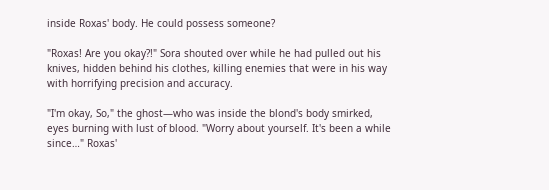inside Roxas' body. He could possess someone?

"Roxas! Are you okay?!" Sora shouted over while he had pulled out his knives, hidden behind his clothes, killing enemies that were in his way with horrifying precision and accuracy.

"I'm okay, So," the ghost—who was inside the blond's body smirked, eyes burning with lust of blood. "Worry about yourself. It's been a while since…" Roxas'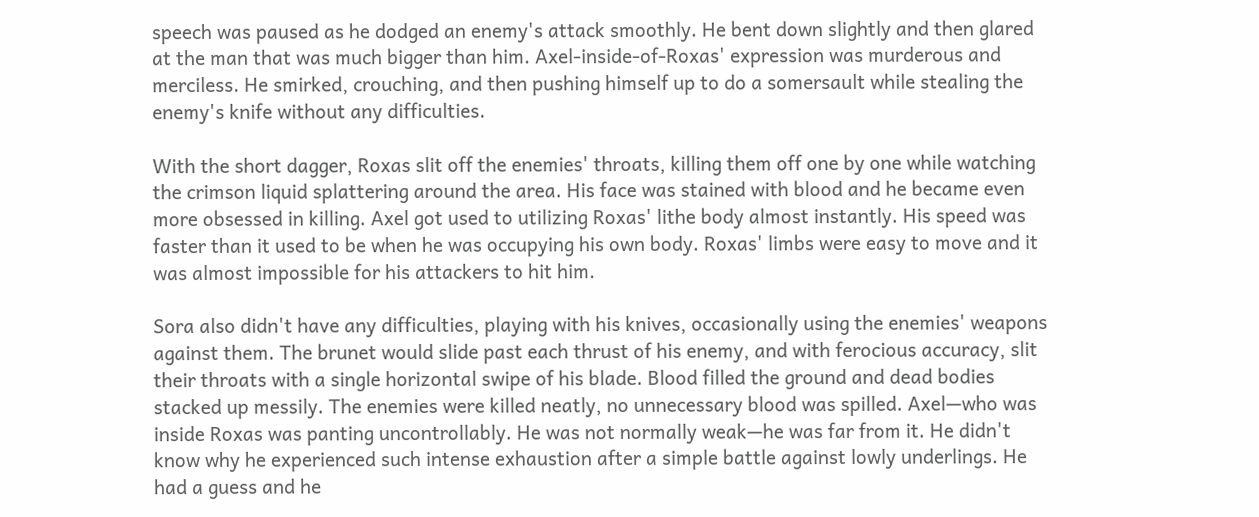speech was paused as he dodged an enemy's attack smoothly. He bent down slightly and then glared at the man that was much bigger than him. Axel-inside-of-Roxas' expression was murderous and merciless. He smirked, crouching, and then pushing himself up to do a somersault while stealing the enemy's knife without any difficulties.

With the short dagger, Roxas slit off the enemies' throats, killing them off one by one while watching the crimson liquid splattering around the area. His face was stained with blood and he became even more obsessed in killing. Axel got used to utilizing Roxas' lithe body almost instantly. His speed was faster than it used to be when he was occupying his own body. Roxas' limbs were easy to move and it was almost impossible for his attackers to hit him.

Sora also didn't have any difficulties, playing with his knives, occasionally using the enemies' weapons against them. The brunet would slide past each thrust of his enemy, and with ferocious accuracy, slit their throats with a single horizontal swipe of his blade. Blood filled the ground and dead bodies stacked up messily. The enemies were killed neatly, no unnecessary blood was spilled. Axel—who was inside Roxas was panting uncontrollably. He was not normally weak—he was far from it. He didn't know why he experienced such intense exhaustion after a simple battle against lowly underlings. He had a guess and he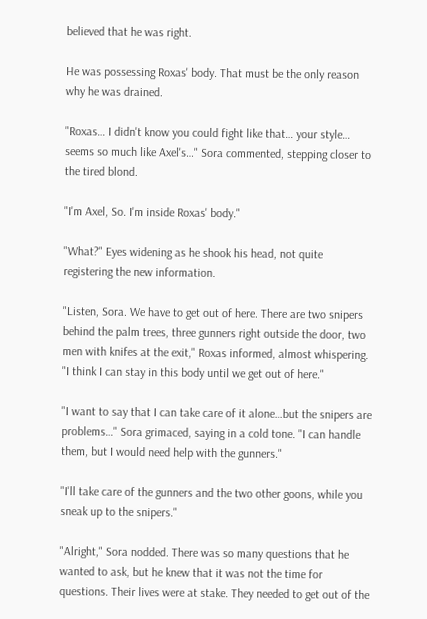believed that he was right.

He was possessing Roxas' body. That must be the only reason why he was drained.

"Roxas… I didn't know you could fight like that… your style… seems so much like Axel's…" Sora commented, stepping closer to the tired blond.

"I'm Axel, So. I'm inside Roxas' body."

"What?" Eyes widening as he shook his head, not quite registering the new information.

"Listen, Sora. We have to get out of here. There are two snipers behind the palm trees, three gunners right outside the door, two men with knifes at the exit," Roxas informed, almost whispering. "I think I can stay in this body until we get out of here."

"I want to say that I can take care of it alone…but the snipers are problems…" Sora grimaced, saying in a cold tone. "I can handle them, but I would need help with the gunners."

"I'll take care of the gunners and the two other goons, while you sneak up to the snipers."

"Alright," Sora nodded. There was so many questions that he wanted to ask, but he knew that it was not the time for questions. Their lives were at stake. They needed to get out of the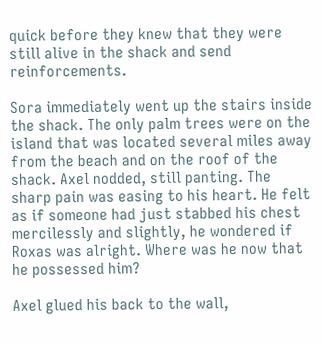quick before they knew that they were still alive in the shack and send reinforcements.

Sora immediately went up the stairs inside the shack. The only palm trees were on the island that was located several miles away from the beach and on the roof of the shack. Axel nodded, still panting. The sharp pain was easing to his heart. He felt as if someone had just stabbed his chest mercilessly and slightly, he wondered if Roxas was alright. Where was he now that he possessed him?

Axel glued his back to the wall,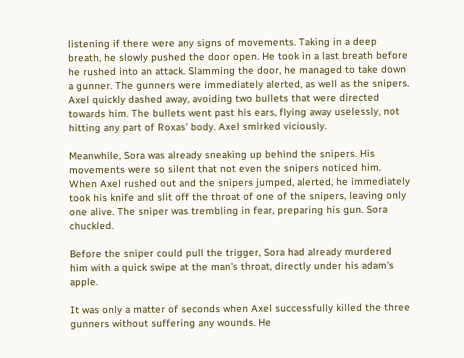listening if there were any signs of movements. Taking in a deep breath, he slowly pushed the door open. He took in a last breath before he rushed into an attack. Slamming the door, he managed to take down a gunner. The gunners were immediately alerted, as well as the snipers. Axel quickly dashed away, avoiding two bullets that were directed towards him. The bullets went past his ears, flying away uselessly, not hitting any part of Roxas' body. Axel smirked viciously.

Meanwhile, Sora was already sneaking up behind the snipers. His movements were so silent that not even the snipers noticed him. When Axel rushed out and the snipers jumped, alerted, he immediately took his knife and slit off the throat of one of the snipers, leaving only one alive. The sniper was trembling in fear, preparing his gun. Sora chuckled.

Before the sniper could pull the trigger, Sora had already murdered him with a quick swipe at the man's throat, directly under his adam's apple.

It was only a matter of seconds when Axel successfully killed the three gunners without suffering any wounds. He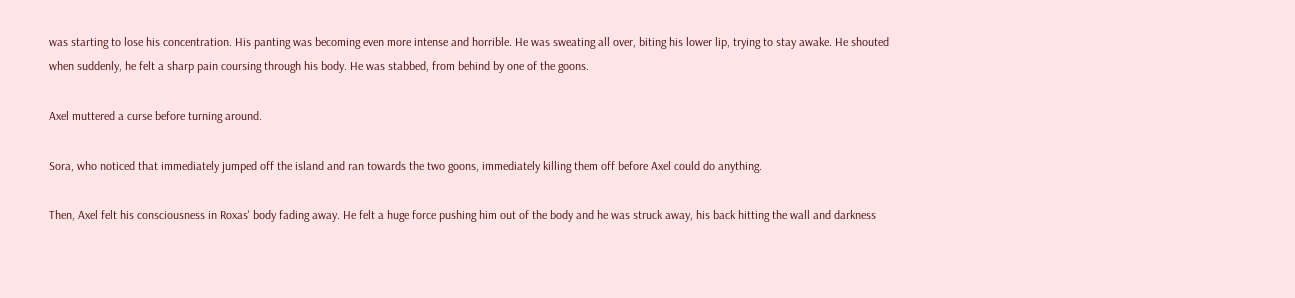was starting to lose his concentration. His panting was becoming even more intense and horrible. He was sweating all over, biting his lower lip, trying to stay awake. He shouted when suddenly, he felt a sharp pain coursing through his body. He was stabbed, from behind by one of the goons.

Axel muttered a curse before turning around.

Sora, who noticed that immediately jumped off the island and ran towards the two goons, immediately killing them off before Axel could do anything.

Then, Axel felt his consciousness in Roxas' body fading away. He felt a huge force pushing him out of the body and he was struck away, his back hitting the wall and darkness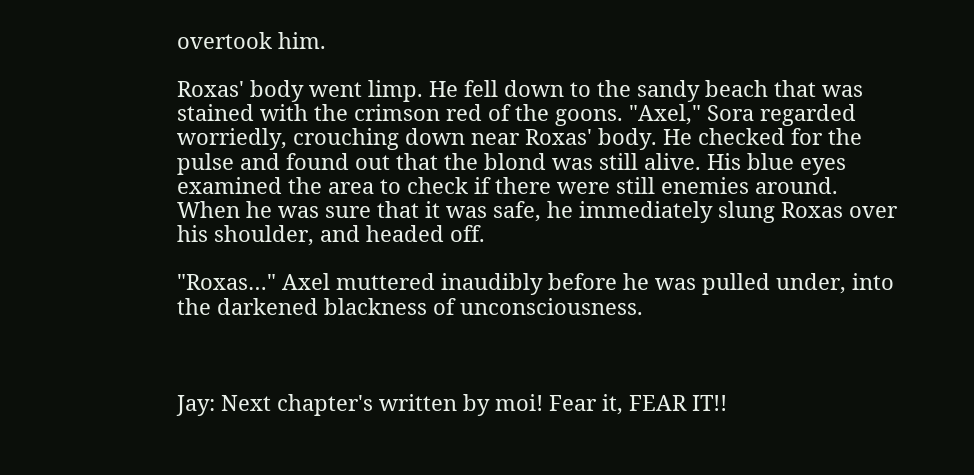overtook him.

Roxas' body went limp. He fell down to the sandy beach that was stained with the crimson red of the goons. "Axel," Sora regarded worriedly, crouching down near Roxas' body. He checked for the pulse and found out that the blond was still alive. His blue eyes examined the area to check if there were still enemies around. When he was sure that it was safe, he immediately slung Roxas over his shoulder, and headed off.

"Roxas…" Axel muttered inaudibly before he was pulled under, into the darkened blackness of unconsciousness.



Jay: Next chapter's written by moi! Fear it, FEAR IT!!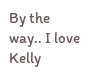By the way.. I love Kelly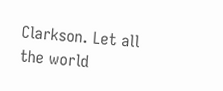Clarkson. Let all the world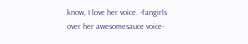know, I love her voice. -fangirls over her awesomesauce voice-